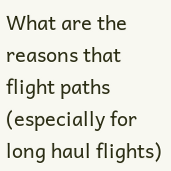What are the reasons that flight paths (especially for long haul flights)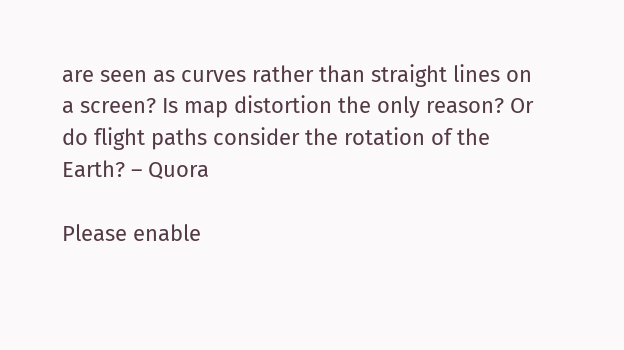are seen as curves rather than straight lines on a screen? Is map distortion the only reason? Or do flight paths consider the rotation of the Earth? – Quora

Please enable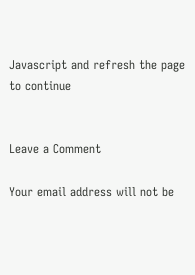Javascript and refresh the page to continue


Leave a Comment

Your email address will not be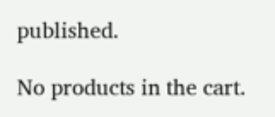published.

No products in the cart.